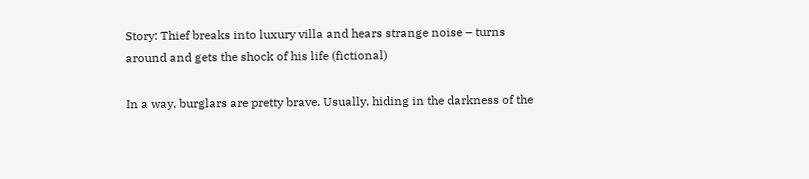Story: Thief breaks into luxury villa and hears strange noise – turns around and gets the shock of his life (fictional)

In a way, burglars are pretty brave. Usually, hiding in the darkness of the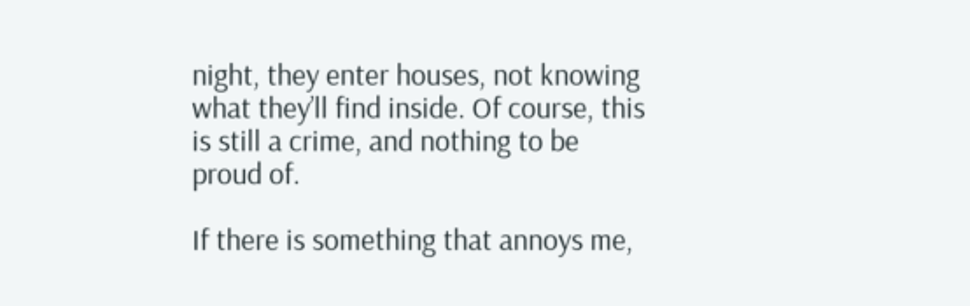night, they enter houses, not knowing what they’ll find inside. Of course, this is still a crime, and nothing to be proud of.

If there is something that annoys me,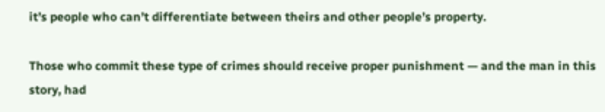it’s people who can’t differentiate between theirs and other people’s property.

Those who commit these type of crimes should receive proper punishment — and the man in this story, had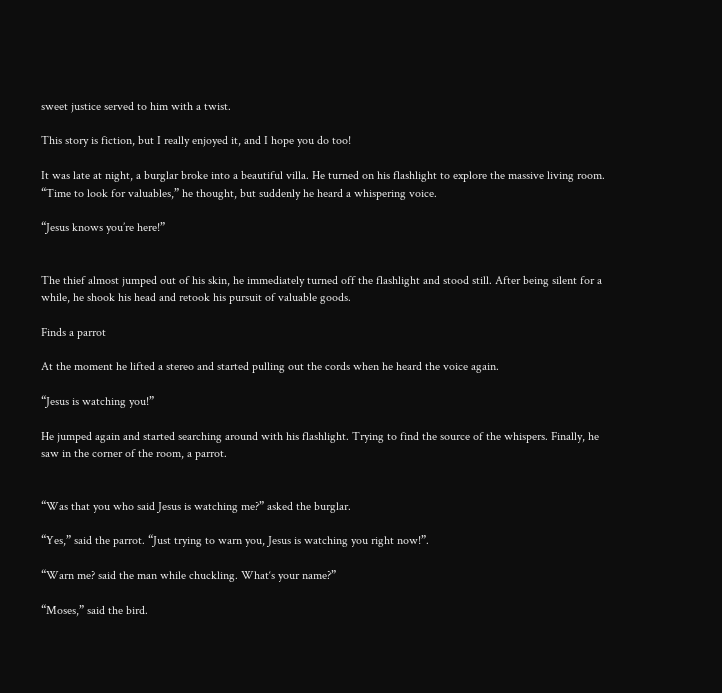sweet justice served to him with a twist.

This story is fiction, but I really enjoyed it, and I hope you do too!

It was late at night, a burglar broke into a beautiful villa. He turned on his flashlight to explore the massive living room. “Time to look for valuables,” he thought, but suddenly he heard a whispering voice.

“Jesus knows you’re here!”


The thief almost jumped out of his skin, he immediately turned off the flashlight and stood still. After being silent for a while, he shook his head and retook his pursuit of valuable goods.

Finds a parrot

At the moment he lifted a stereo and started pulling out the cords when he heard the voice again.

“Jesus is watching you!”

He jumped again and started searching around with his flashlight. Trying to find the source of the whispers. Finally, he saw in the corner of the room, a parrot.


“Was that you who said Jesus is watching me?” asked the burglar.

“Yes,” said the parrot. “Just trying to warn you, Jesus is watching you right now!”.

“Warn me? said the man while chuckling. What‘s your name?”

“Moses,” said the bird.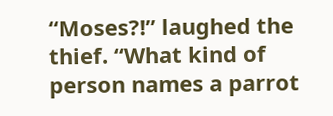“Moses?!” laughed the thief. “What kind of person names a parrot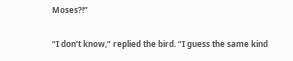Moses?!”

“I don‘t know,” replied the bird. “I guess the same kind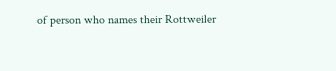of person who names their Rottweiler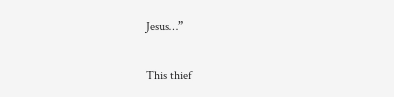Jesus…”

This thief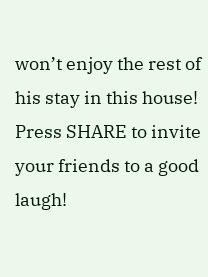won’t enjoy the rest of his stay in this house! Press SHARE to invite your friends to a good laugh!